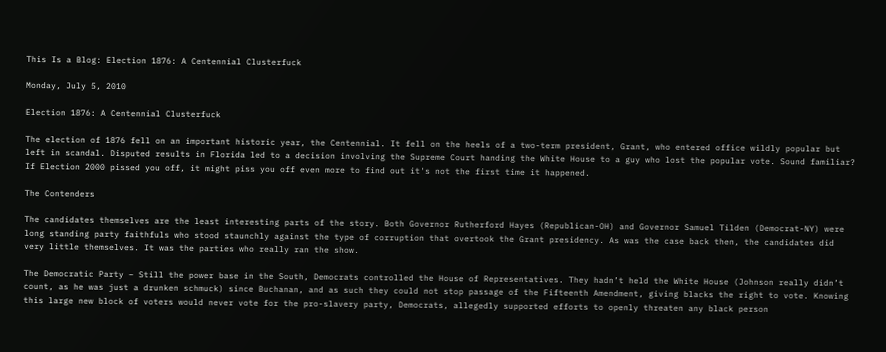This Is a Blog: Election 1876: A Centennial Clusterfuck

Monday, July 5, 2010

Election 1876: A Centennial Clusterfuck

The election of 1876 fell on an important historic year, the Centennial. It fell on the heels of a two-term president, Grant, who entered office wildly popular but left in scandal. Disputed results in Florida led to a decision involving the Supreme Court handing the White House to a guy who lost the popular vote. Sound familiar? If Election 2000 pissed you off, it might piss you off even more to find out it's not the first time it happened.

The Contenders

The candidates themselves are the least interesting parts of the story. Both Governor Rutherford Hayes (Republican-OH) and Governor Samuel Tilden (Democrat-NY) were long standing party faithfuls who stood staunchly against the type of corruption that overtook the Grant presidency. As was the case back then, the candidates did very little themselves. It was the parties who really ran the show.

The Democratic Party – Still the power base in the South, Democrats controlled the House of Representatives. They hadn’t held the White House (Johnson really didn’t count, as he was just a drunken schmuck) since Buchanan, and as such they could not stop passage of the Fifteenth Amendment, giving blacks the right to vote. Knowing this large new block of voters would never vote for the pro-slavery party, Democrats, allegedly supported efforts to openly threaten any black person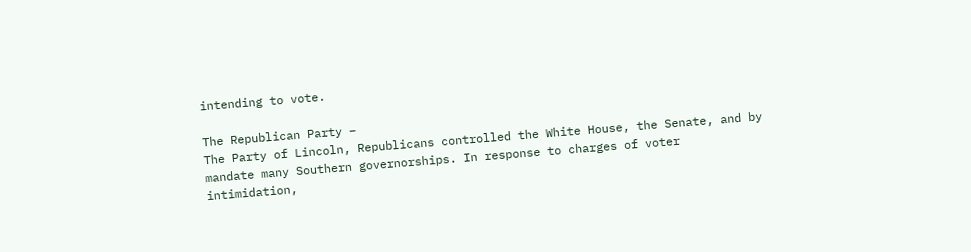intending to vote.

The Republican Party –
The Party of Lincoln, Republicans controlled the White House, the Senate, and by mandate many Southern governorships. In response to charges of voter intimidation,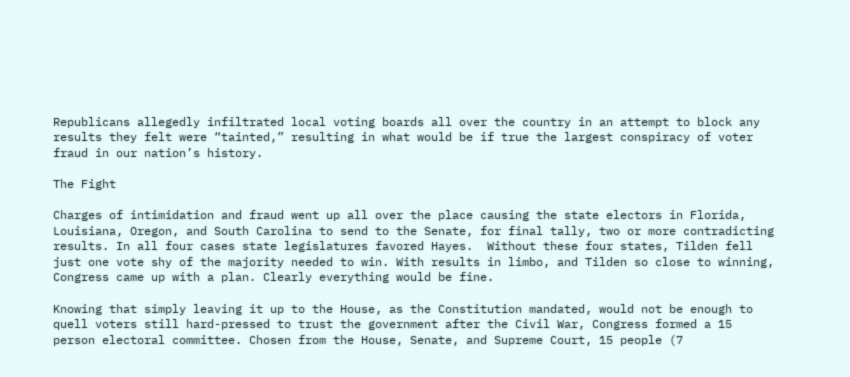Republicans allegedly infiltrated local voting boards all over the country in an attempt to block any results they felt were “tainted,” resulting in what would be if true the largest conspiracy of voter fraud in our nation’s history.

The Fight

Charges of intimidation and fraud went up all over the place causing the state electors in Florida, Louisiana, Oregon, and South Carolina to send to the Senate, for final tally, two or more contradicting results. In all four cases state legislatures favored Hayes.  Without these four states, Tilden fell just one vote shy of the majority needed to win. With results in limbo, and Tilden so close to winning, Congress came up with a plan. Clearly everything would be fine.

Knowing that simply leaving it up to the House, as the Constitution mandated, would not be enough to quell voters still hard-pressed to trust the government after the Civil War, Congress formed a 15 person electoral committee. Chosen from the House, Senate, and Supreme Court, 15 people (7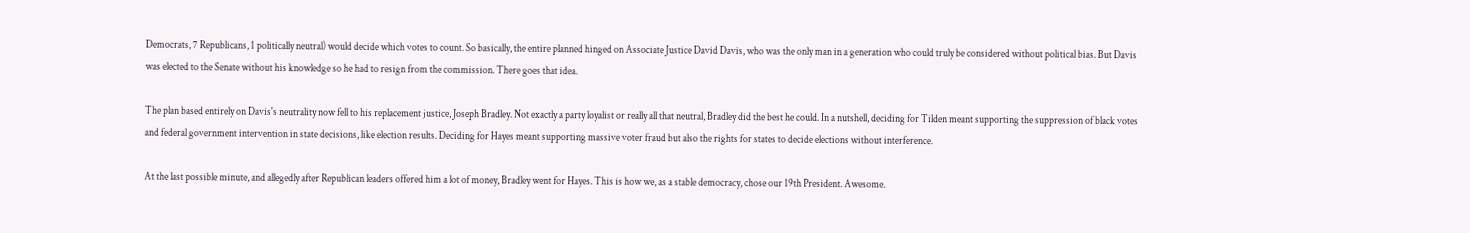Democrats, 7 Republicans, 1 politically neutral) would decide which votes to count. So basically, the entire planned hinged on Associate Justice David Davis, who was the only man in a generation who could truly be considered without political bias. But Davis was elected to the Senate without his knowledge so he had to resign from the commission. There goes that idea.

The plan based entirely on Davis's neutrality now fell to his replacement justice, Joseph Bradley. Not exactly a party loyalist or really all that neutral, Bradley did the best he could. In a nutshell, deciding for Tilden meant supporting the suppression of black votes and federal government intervention in state decisions, like election results. Deciding for Hayes meant supporting massive voter fraud but also the rights for states to decide elections without interference.

At the last possible minute, and allegedly after Republican leaders offered him a lot of money, Bradley went for Hayes. This is how we, as a stable democracy, chose our 19th President. Awesome.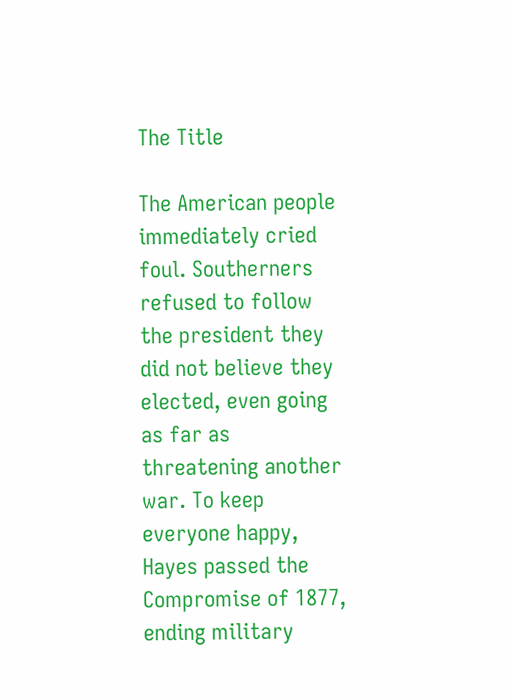The Title

The American people immediately cried foul. Southerners refused to follow the president they did not believe they elected, even going as far as threatening another war. To keep everyone happy, Hayes passed the Compromise of 1877, ending military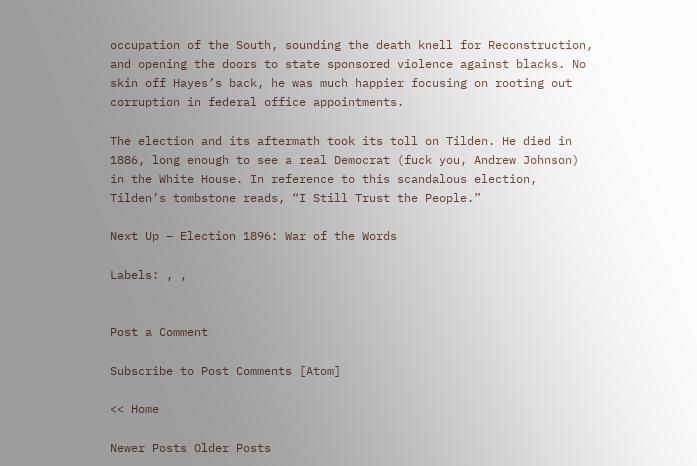occupation of the South, sounding the death knell for Reconstruction, and opening the doors to state sponsored violence against blacks. No skin off Hayes’s back, he was much happier focusing on rooting out corruption in federal office appointments.

The election and its aftermath took its toll on Tilden. He died in 1886, long enough to see a real Democrat (fuck you, Andrew Johnson) in the White House. In reference to this scandalous election, Tilden’s tombstone reads, “I Still Trust the People.”

Next Up – Election 1896: War of the Words

Labels: , ,


Post a Comment

Subscribe to Post Comments [Atom]

<< Home

Newer Posts Older Posts